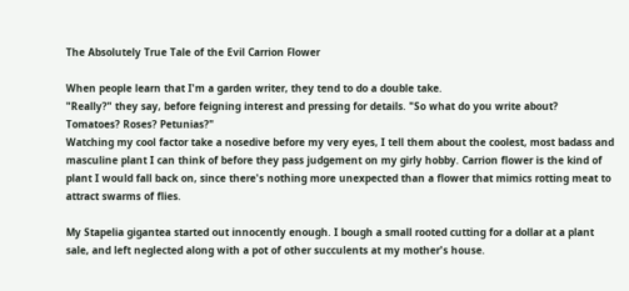The Absolutely True Tale of the Evil Carrion Flower

When people learn that I'm a garden writer, they tend to do a double take.
"Really?" they say, before feigning interest and pressing for details. "So what do you write about? Tomatoes? Roses? Petunias?"
Watching my cool factor take a nosedive before my very eyes, I tell them about the coolest, most badass and masculine plant I can think of before they pass judgement on my girly hobby. Carrion flower is the kind of plant I would fall back on, since there's nothing more unexpected than a flower that mimics rotting meat to attract swarms of flies.

My Stapelia gigantea started out innocently enough. I bough a small rooted cutting for a dollar at a plant sale, and left neglected along with a pot of other succulents at my mother's house.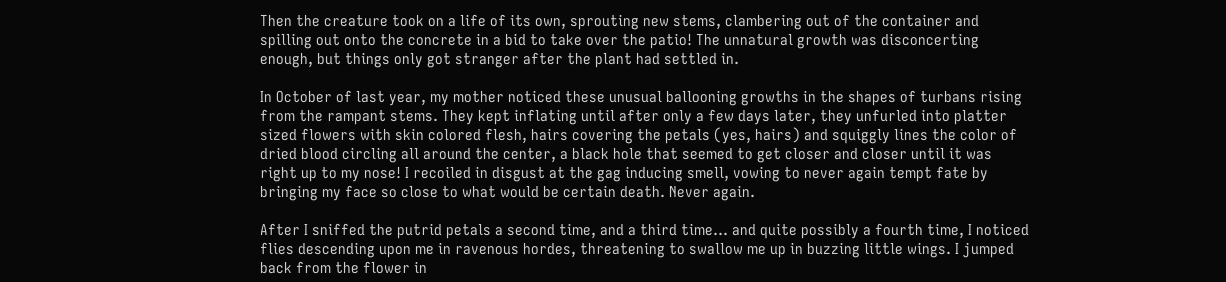Then the creature took on a life of its own, sprouting new stems, clambering out of the container and spilling out onto the concrete in a bid to take over the patio! The unnatural growth was disconcerting enough, but things only got stranger after the plant had settled in.

In October of last year, my mother noticed these unusual ballooning growths in the shapes of turbans rising from the rampant stems. They kept inflating until after only a few days later, they unfurled into platter sized flowers with skin colored flesh, hairs covering the petals (yes, hairs) and squiggly lines the color of dried blood circling all around the center, a black hole that seemed to get closer and closer until it was right up to my nose! I recoiled in disgust at the gag inducing smell, vowing to never again tempt fate by bringing my face so close to what would be certain death. Never again.

After I sniffed the putrid petals a second time, and a third time... and quite possibly a fourth time, I noticed flies descending upon me in ravenous hordes, threatening to swallow me up in buzzing little wings. I jumped back from the flower in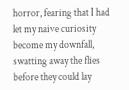horror, fearing that I had let my naive curiosity become my downfall, swatting away the flies before they could lay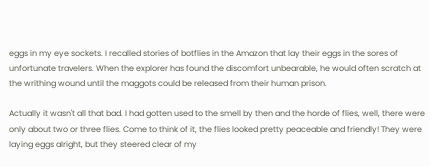eggs in my eye sockets. I recalled stories of botflies in the Amazon that lay their eggs in the sores of unfortunate travelers. When the explorer has found the discomfort unbearable, he would often scratch at the writhing wound until the maggots could be released from their human prison.

Actually it wasn't all that bad. I had gotten used to the smell by then and the horde of flies, well, there were only about two or three flies. Come to think of it, the flies looked pretty peaceable and friendly! They were laying eggs alright, but they steered clear of my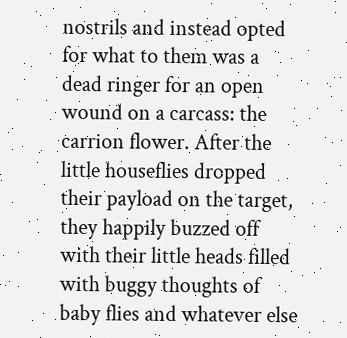nostrils and instead opted for what to them was a dead ringer for an open wound on a carcass: the carrion flower. After the little houseflies dropped their payload on the target, they happily buzzed off with their little heads filled with buggy thoughts of baby flies and whatever else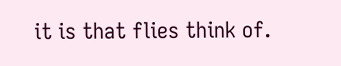it is that flies think of.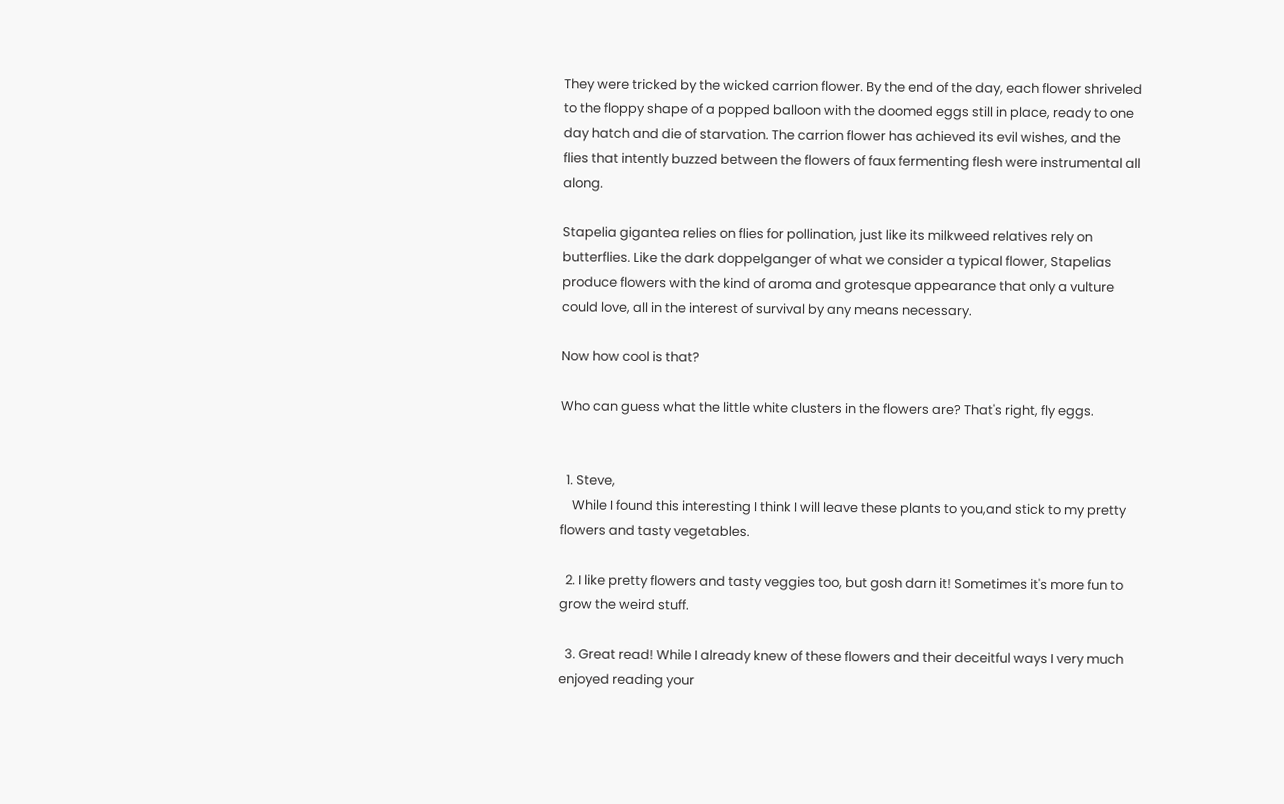They were tricked by the wicked carrion flower. By the end of the day, each flower shriveled to the floppy shape of a popped balloon with the doomed eggs still in place, ready to one day hatch and die of starvation. The carrion flower has achieved its evil wishes, and the flies that intently buzzed between the flowers of faux fermenting flesh were instrumental all along.

Stapelia gigantea relies on flies for pollination, just like its milkweed relatives rely on butterflies. Like the dark doppelganger of what we consider a typical flower, Stapelias produce flowers with the kind of aroma and grotesque appearance that only a vulture could love, all in the interest of survival by any means necessary.

Now how cool is that?

Who can guess what the little white clusters in the flowers are? That's right, fly eggs.


  1. Steve,
    While I found this interesting I think I will leave these plants to you,and stick to my pretty flowers and tasty vegetables.

  2. I like pretty flowers and tasty veggies too, but gosh darn it! Sometimes it's more fun to grow the weird stuff.

  3. Great read! While I already knew of these flowers and their deceitful ways I very much enjoyed reading your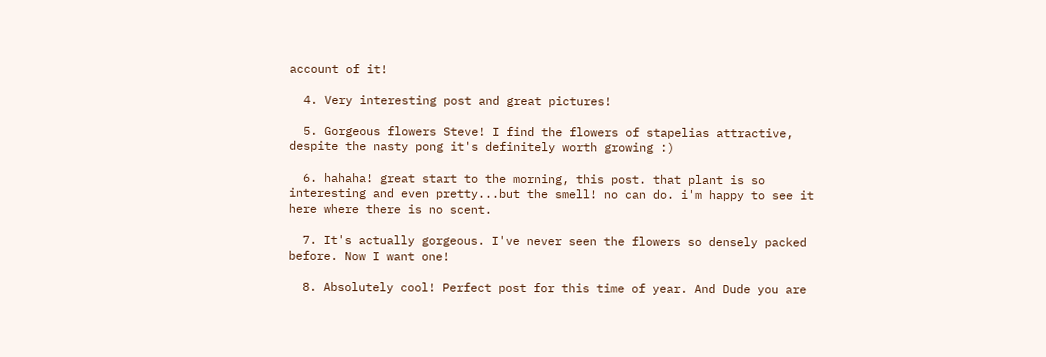account of it!

  4. Very interesting post and great pictures!

  5. Gorgeous flowers Steve! I find the flowers of stapelias attractive, despite the nasty pong it's definitely worth growing :)

  6. hahaha! great start to the morning, this post. that plant is so interesting and even pretty...but the smell! no can do. i'm happy to see it here where there is no scent.

  7. It's actually gorgeous. I've never seen the flowers so densely packed before. Now I want one!

  8. Absolutely cool! Perfect post for this time of year. And Dude you are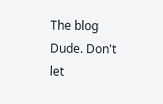The blog Dude. Don't let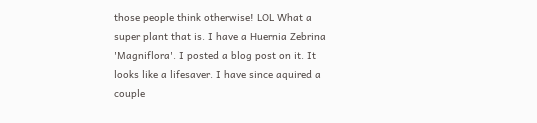those people think otherwise! LOL What a super plant that is. I have a Huernia Zebrina 'Magniflora'. I posted a blog post on it. It looks like a lifesaver. I have since aquired a couple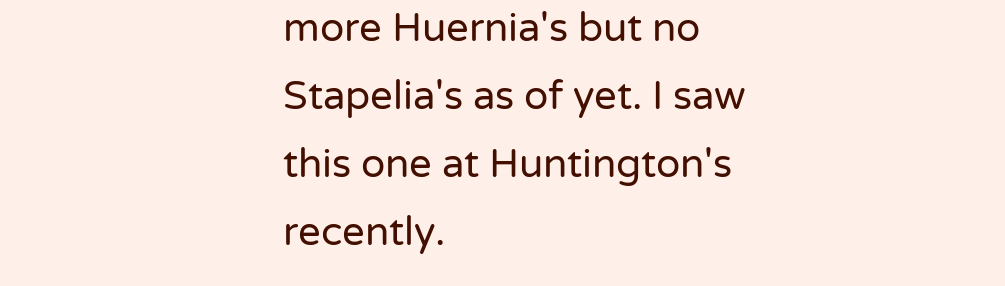more Huernia's but no Stapelia's as of yet. I saw this one at Huntington's recently.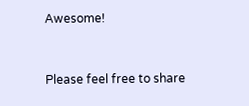Awesome!


Please feel free to share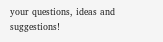your questions, ideas and suggestions!